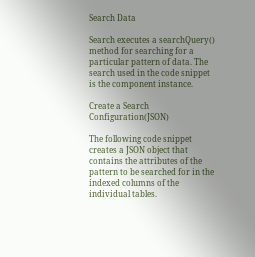Search Data

Search executes a searchQuery() method for searching for a particular pattern of data. The search used in the code snippet is the component instance.

Create a Search Configuration(JSON)

The following code snippet creates a JSON object that contains the attributes of the pattern to be searched for in the indexed columns of the individual tables.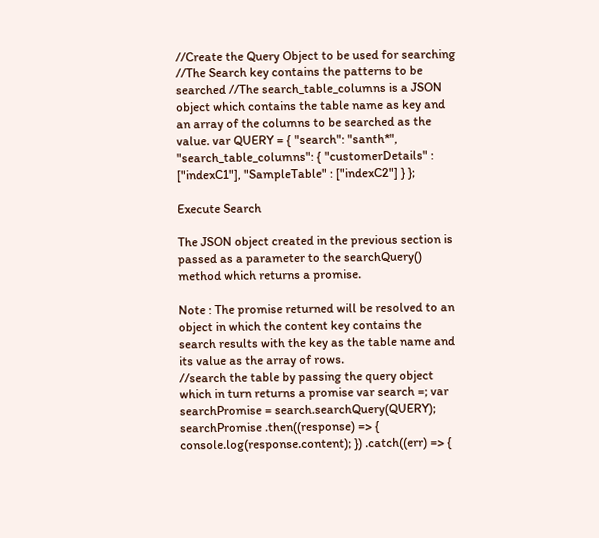//Create the Query Object to be used for searching //The Search key contains the patterns to be searched //The search_table_columns is a JSON object which contains the table name as key and an array of the columns to be searched as the value. var QUERY = { "search": "santh*", "search_table_columns": { "customerDetails" : ["indexC1"], "SampleTable" : ["indexC2"] } };

Execute Search

The JSON object created in the previous section is passed as a parameter to the searchQuery() method which returns a promise.

Note : The promise returned will be resolved to an object in which the content key contains the search results with the key as the table name and its value as the array of rows.
//search the table by passing the query object which in turn returns a promise var search =; var searchPromise = search.searchQuery(QUERY); searchPromise .then((response) => { console.log(response.content); }) .catch((err) => {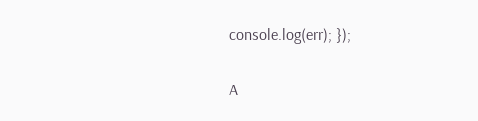console.log(err); });

A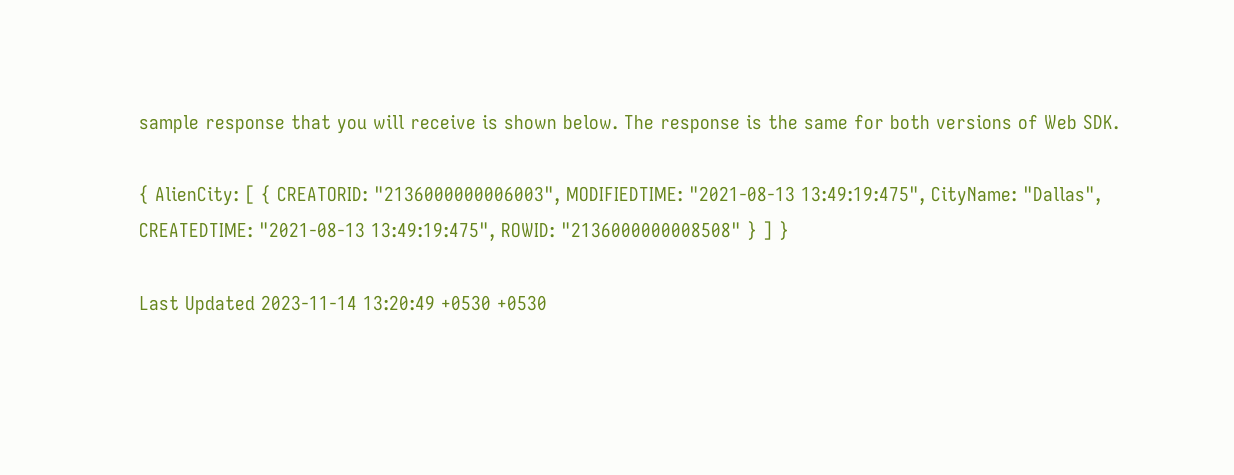sample response that you will receive is shown below. The response is the same for both versions of Web SDK.

{ AlienCity: [ { CREATORID: "2136000000006003", MODIFIEDTIME: "2021-08-13 13:49:19:475", CityName: "Dallas", CREATEDTIME: "2021-08-13 13:49:19:475", ROWID: "2136000000008508" } ] }

Last Updated 2023-11-14 13:20:49 +0530 +0530